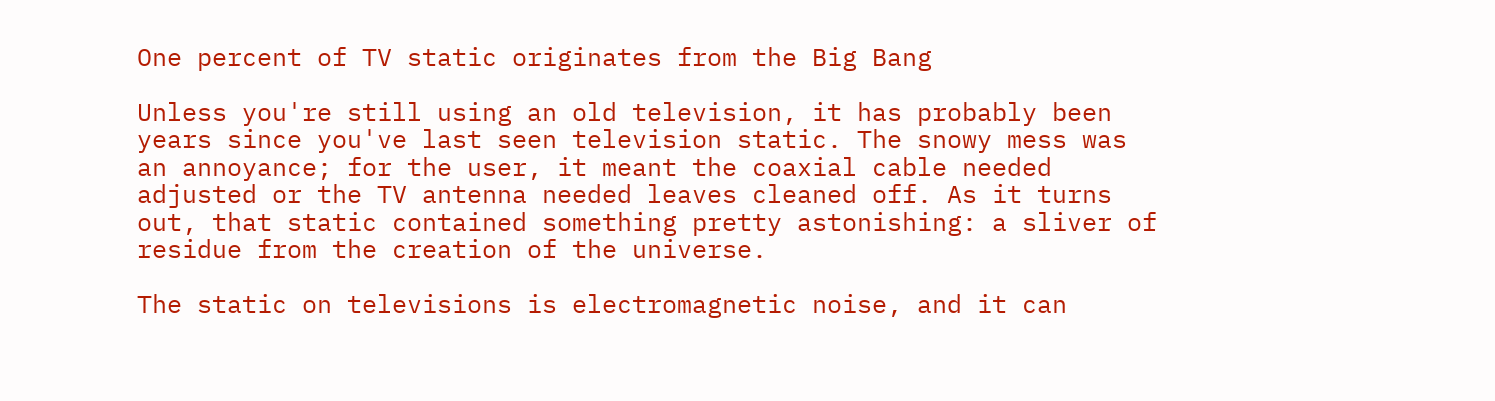One percent of TV static originates from the Big Bang

Unless you're still using an old television, it has probably been years since you've last seen television static. The snowy mess was an annoyance; for the user, it meant the coaxial cable needed adjusted or the TV antenna needed leaves cleaned off. As it turns out, that static contained something pretty astonishing: a sliver of residue from the creation of the universe.

The static on televisions is electromagnetic noise, and it can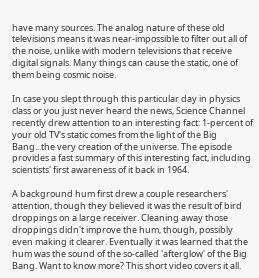have many sources. The analog nature of these old televisions means it was near-impossible to filter out all of the noise, unlike with modern televisions that receive digital signals. Many things can cause the static, one of them being cosmic noise.

In case you slept through this particular day in physics class or you just never heard the news, Science Channel recently drew attention to an interesting fact: 1-percent of your old TV's static comes from the light of the Big Bang...the very creation of the universe. The episode provides a fast summary of this interesting fact, including scientists' first awareness of it back in 1964.

A background hum first drew a couple researchers' attention, though they believed it was the result of bird droppings on a large receiver. Cleaning away those droppings didn't improve the hum, though, possibly even making it clearer. Eventually it was learned that the hum was the sound of the so-called 'afterglow' of the Big Bang. Want to know more? This short video covers it all.